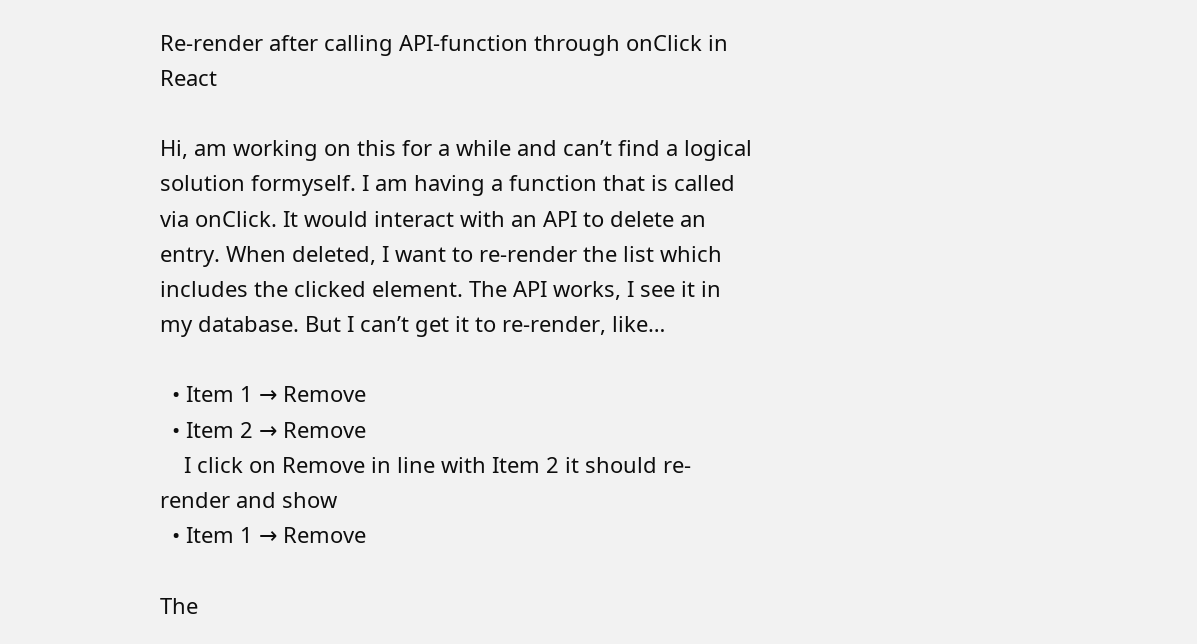Re-render after calling API-function through onClick in React

Hi, am working on this for a while and can’t find a logical solution formyself. I am having a function that is called via onClick. It would interact with an API to delete an entry. When deleted, I want to re-render the list which includes the clicked element. The API works, I see it in my database. But I can’t get it to re-render, like…

  • Item 1 → Remove
  • Item 2 → Remove
    I click on Remove in line with Item 2 it should re-render and show
  • Item 1 → Remove

The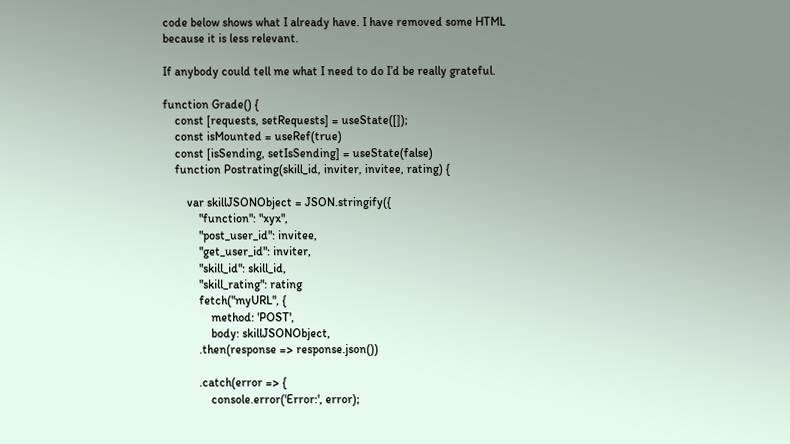code below shows what I already have. I have removed some HTML because it is less relevant.

If anybody could tell me what I need to do I’d be really grateful.

function Grade() {
    const [requests, setRequests] = useState([]);
    const isMounted = useRef(true)
    const [isSending, setIsSending] = useState(false)
    function Postrating(skill_id, inviter, invitee, rating) {

        var skillJSONObject = JSON.stringify({
            "function": "xyx",
            "post_user_id": invitee,
            "get_user_id": inviter,
            "skill_id": skill_id,
            "skill_rating": rating
            fetch("myURL", {
                method: 'POST',
                body: skillJSONObject,
            .then(response => response.json())

            .catch(error => {
                console.error('Error:', error);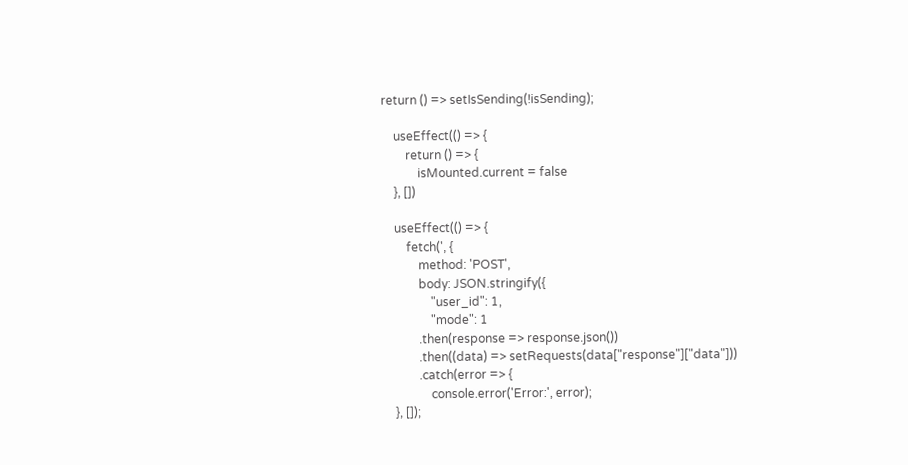return () => setIsSending(!isSending);

    useEffect(() => {
        return () => {
            isMounted.current = false
    }, [])

    useEffect(() => {
        fetch(', {
            method: 'POST',
            body: JSON.stringify({
                "user_id": 1,
                "mode": 1
            .then(response => response.json())
            .then((data) => setRequests(data["response"]["data"]))
            .catch(error => {
                console.error('Error:', error);
    }, []);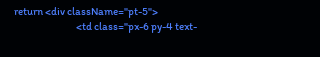return <div className="pt-5">
                               <td class="px-6 py-4 text-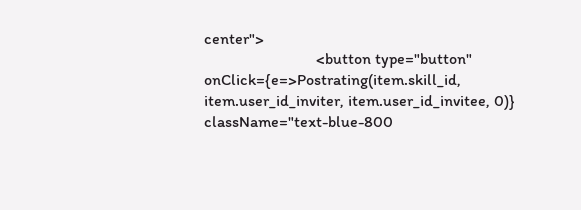center">
                            <button type="button" onClick={e=>Postrating(item.skill_id, item.user_id_inviter, item.user_id_invitee, 0)} className="text-blue-800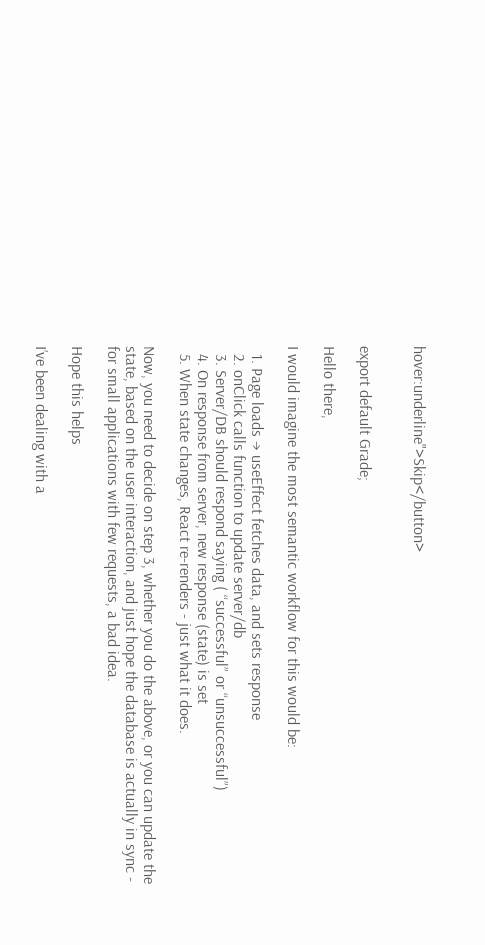hover:underline">Skip</button>


export default Grade;

Hello there,

I would imagine the most semantic workflow for this would be:

  1. Page loads → useEffect fetches data, and sets response
  2. onClick calls function to update server/db
  3. Server/DB should respond saying ( “successful” or “unsuccessful”)
  4. On response from server, new response (state) is set
  5. When state changes, React re-renders - just what it does.

Now, you need to decide on step 3, whether you do the above, or you can update the state, based on the user interaction, and just hope the database is actually in sync - for small applications with few requests, a bad idea.

Hope this helps

I’ve been dealing with a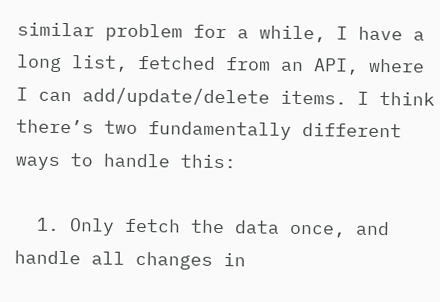similar problem for a while, I have a long list, fetched from an API, where I can add/update/delete items. I think there’s two fundamentally different ways to handle this:

  1. Only fetch the data once, and handle all changes in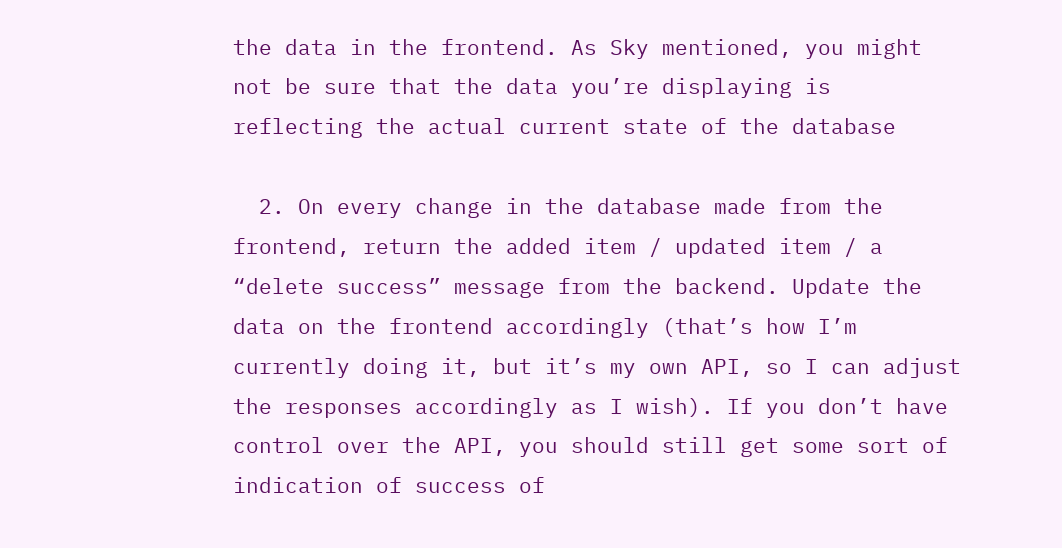the data in the frontend. As Sky mentioned, you might not be sure that the data you’re displaying is reflecting the actual current state of the database

  2. On every change in the database made from the frontend, return the added item / updated item / a “delete success” message from the backend. Update the data on the frontend accordingly (that’s how I’m currently doing it, but it’s my own API, so I can adjust the responses accordingly as I wish). If you don’t have control over the API, you should still get some sort of indication of success of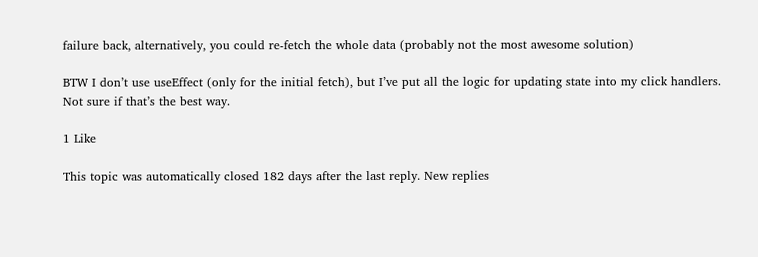failure back, alternatively, you could re-fetch the whole data (probably not the most awesome solution)

BTW I don’t use useEffect (only for the initial fetch), but I’ve put all the logic for updating state into my click handlers. Not sure if that’s the best way.

1 Like

This topic was automatically closed 182 days after the last reply. New replies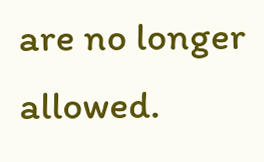are no longer allowed.